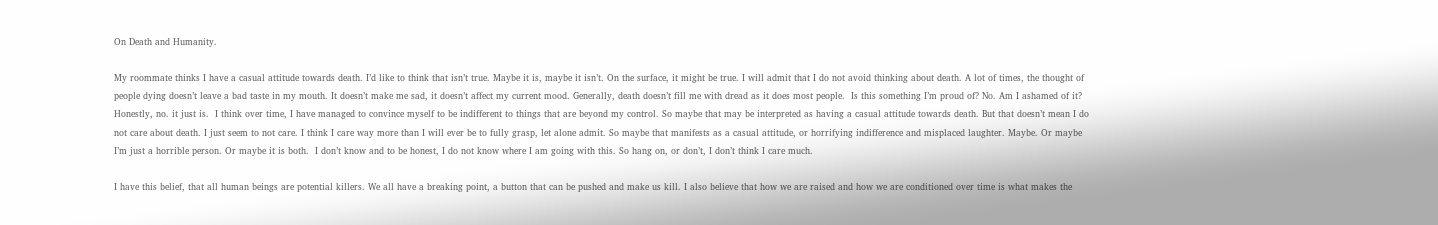On Death and Humanity.

My roommate thinks I have a casual attitude towards death. I’d like to think that isn’t true. Maybe it is, maybe it isn’t. On the surface, it might be true. I will admit that I do not avoid thinking about death. A lot of times, the thought of people dying doesn’t leave a bad taste in my mouth. It doesn’t make me sad, it doesn’t affect my current mood. Generally, death doesn’t fill me with dread as it does most people.  Is this something I’m proud of? No. Am I ashamed of it? Honestly, no. it just is.  I think over time, I have managed to convince myself to be indifferent to things that are beyond my control. So maybe that may be interpreted as having a casual attitude towards death. But that doesn’t mean I do not care about death. I just seem to not care. I think I care way more than I will ever be to fully grasp, let alone admit. So maybe that manifests as a casual attitude, or horrifying indifference and misplaced laughter. Maybe. Or maybe I’m just a horrible person. Or maybe it is both.  I don’t know and to be honest, I do not know where I am going with this. So hang on, or don’t, I don’t think I care much.

I have this belief, that all human beings are potential killers. We all have a breaking point, a button that can be pushed and make us kill. I also believe that how we are raised and how we are conditioned over time is what makes the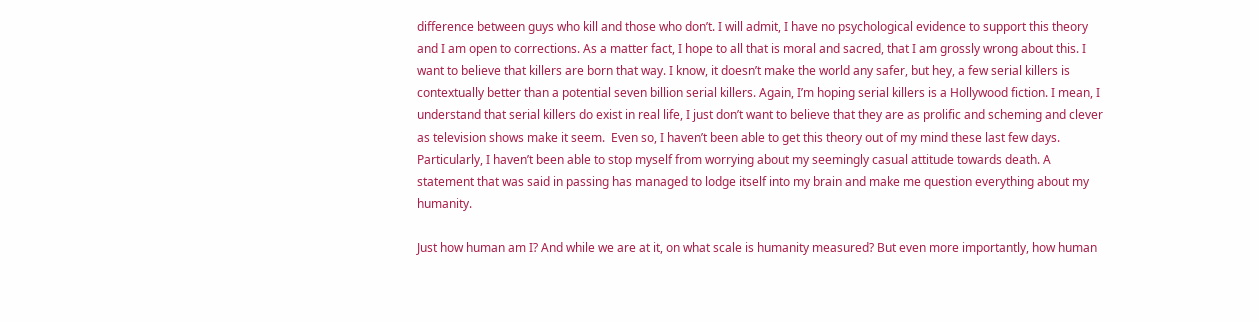difference between guys who kill and those who don’t. I will admit, I have no psychological evidence to support this theory and I am open to corrections. As a matter fact, I hope to all that is moral and sacred, that I am grossly wrong about this. I want to believe that killers are born that way. I know, it doesn’t make the world any safer, but hey, a few serial killers is contextually better than a potential seven billion serial killers. Again, I’m hoping serial killers is a Hollywood fiction. I mean, I understand that serial killers do exist in real life, I just don’t want to believe that they are as prolific and scheming and clever as television shows make it seem.  Even so, I haven’t been able to get this theory out of my mind these last few days. Particularly, I haven’t been able to stop myself from worrying about my seemingly casual attitude towards death. A statement that was said in passing has managed to lodge itself into my brain and make me question everything about my humanity.

Just how human am I? And while we are at it, on what scale is humanity measured? But even more importantly, how human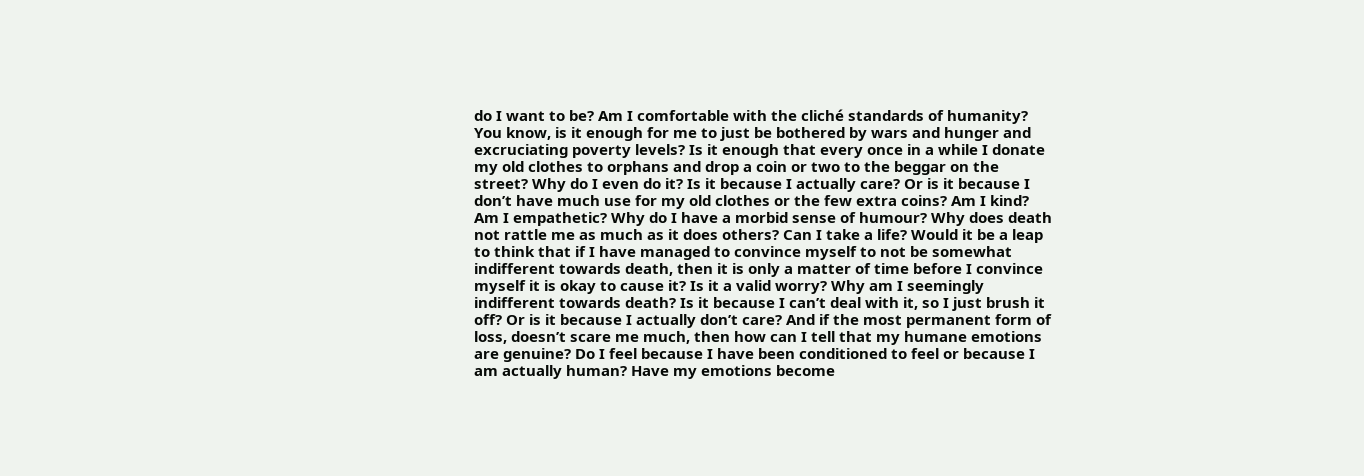do I want to be? Am I comfortable with the cliché standards of humanity? You know, is it enough for me to just be bothered by wars and hunger and excruciating poverty levels? Is it enough that every once in a while I donate my old clothes to orphans and drop a coin or two to the beggar on the street? Why do I even do it? Is it because I actually care? Or is it because I don’t have much use for my old clothes or the few extra coins? Am I kind? Am I empathetic? Why do I have a morbid sense of humour? Why does death not rattle me as much as it does others? Can I take a life? Would it be a leap to think that if I have managed to convince myself to not be somewhat indifferent towards death, then it is only a matter of time before I convince myself it is okay to cause it? Is it a valid worry? Why am I seemingly indifferent towards death? Is it because I can’t deal with it, so I just brush it off? Or is it because I actually don’t care? And if the most permanent form of loss, doesn’t scare me much, then how can I tell that my humane emotions are genuine? Do I feel because I have been conditioned to feel or because I am actually human? Have my emotions become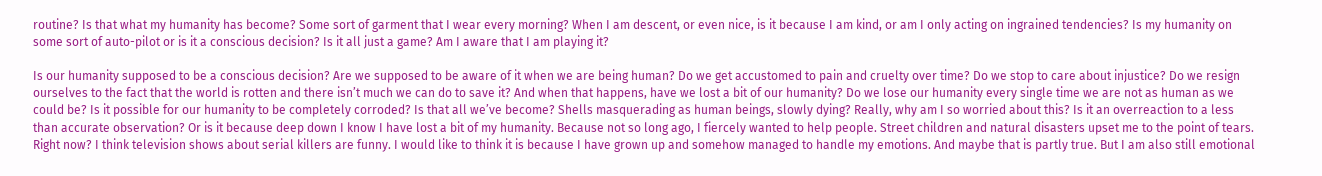routine? Is that what my humanity has become? Some sort of garment that I wear every morning? When I am descent, or even nice, is it because I am kind, or am I only acting on ingrained tendencies? Is my humanity on some sort of auto-pilot or is it a conscious decision? Is it all just a game? Am I aware that I am playing it?

Is our humanity supposed to be a conscious decision? Are we supposed to be aware of it when we are being human? Do we get accustomed to pain and cruelty over time? Do we stop to care about injustice? Do we resign ourselves to the fact that the world is rotten and there isn’t much we can do to save it? And when that happens, have we lost a bit of our humanity? Do we lose our humanity every single time we are not as human as we could be? Is it possible for our humanity to be completely corroded? Is that all we’ve become? Shells masquerading as human beings, slowly dying? Really, why am I so worried about this? Is it an overreaction to a less than accurate observation? Or is it because deep down I know I have lost a bit of my humanity. Because not so long ago, I fiercely wanted to help people. Street children and natural disasters upset me to the point of tears. Right now? I think television shows about serial killers are funny. I would like to think it is because I have grown up and somehow managed to handle my emotions. And maybe that is partly true. But I am also still emotional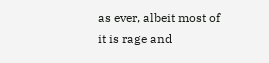as ever, albeit most of it is rage and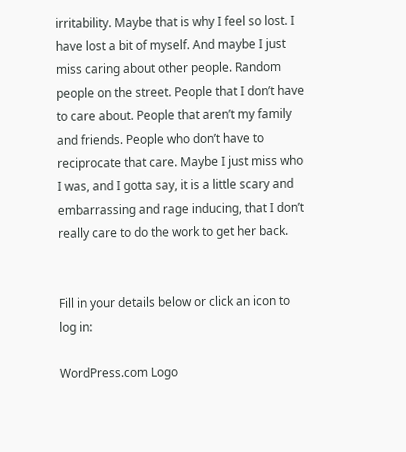irritability. Maybe that is why I feel so lost. I have lost a bit of myself. And maybe I just miss caring about other people. Random people on the street. People that I don’t have to care about. People that aren’t my family and friends. People who don’t have to reciprocate that care. Maybe I just miss who I was, and I gotta say, it is a little scary and embarrassing and rage inducing, that I don’t really care to do the work to get her back.


Fill in your details below or click an icon to log in:

WordPress.com Logo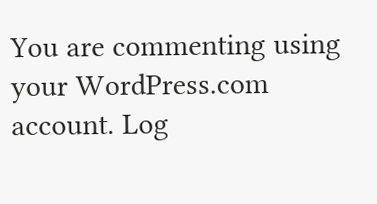You are commenting using your WordPress.com account. Log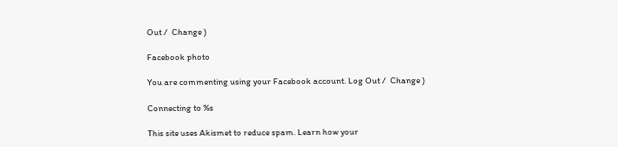Out /  Change )

Facebook photo

You are commenting using your Facebook account. Log Out /  Change )

Connecting to %s

This site uses Akismet to reduce spam. Learn how your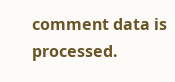comment data is processed.